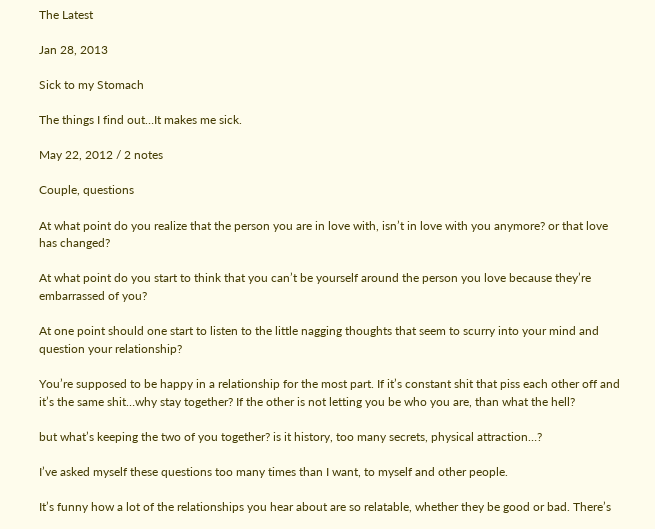The Latest

Jan 28, 2013

Sick to my Stomach

The things I find out…It makes me sick.

May 22, 2012 / 2 notes

Couple, questions

At what point do you realize that the person you are in love with, isn’t in love with you anymore? or that love has changed?

At what point do you start to think that you can’t be yourself around the person you love because they’re embarrassed of you?

At one point should one start to listen to the little nagging thoughts that seem to scurry into your mind and question your relationship?

You’re supposed to be happy in a relationship for the most part. If it’s constant shit that piss each other off and it’s the same shit…why stay together? If the other is not letting you be who you are, than what the hell?

but what’s keeping the two of you together? is it history, too many secrets, physical attraction…?

I’ve asked myself these questions too many times than I want, to myself and other people.

It’s funny how a lot of the relationships you hear about are so relatable, whether they be good or bad. There’s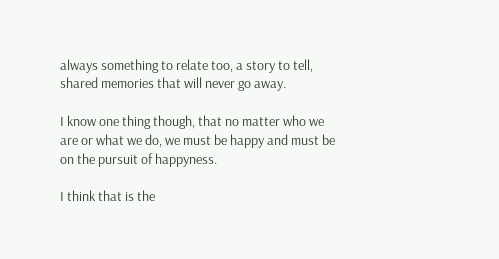always something to relate too, a story to tell, shared memories that will never go away.

I know one thing though, that no matter who we are or what we do, we must be happy and must be on the pursuit of happyness.

I think that is the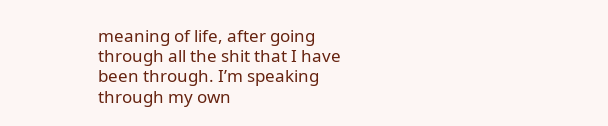meaning of life, after going through all the shit that I have been through. I’m speaking through my own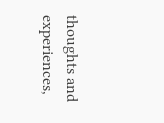thoughts and experiences,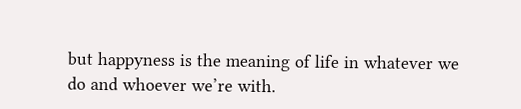but happyness is the meaning of life in whatever we do and whoever we’re with.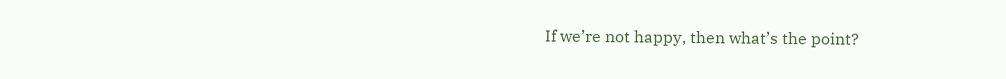If we’re not happy, then what’s the point?